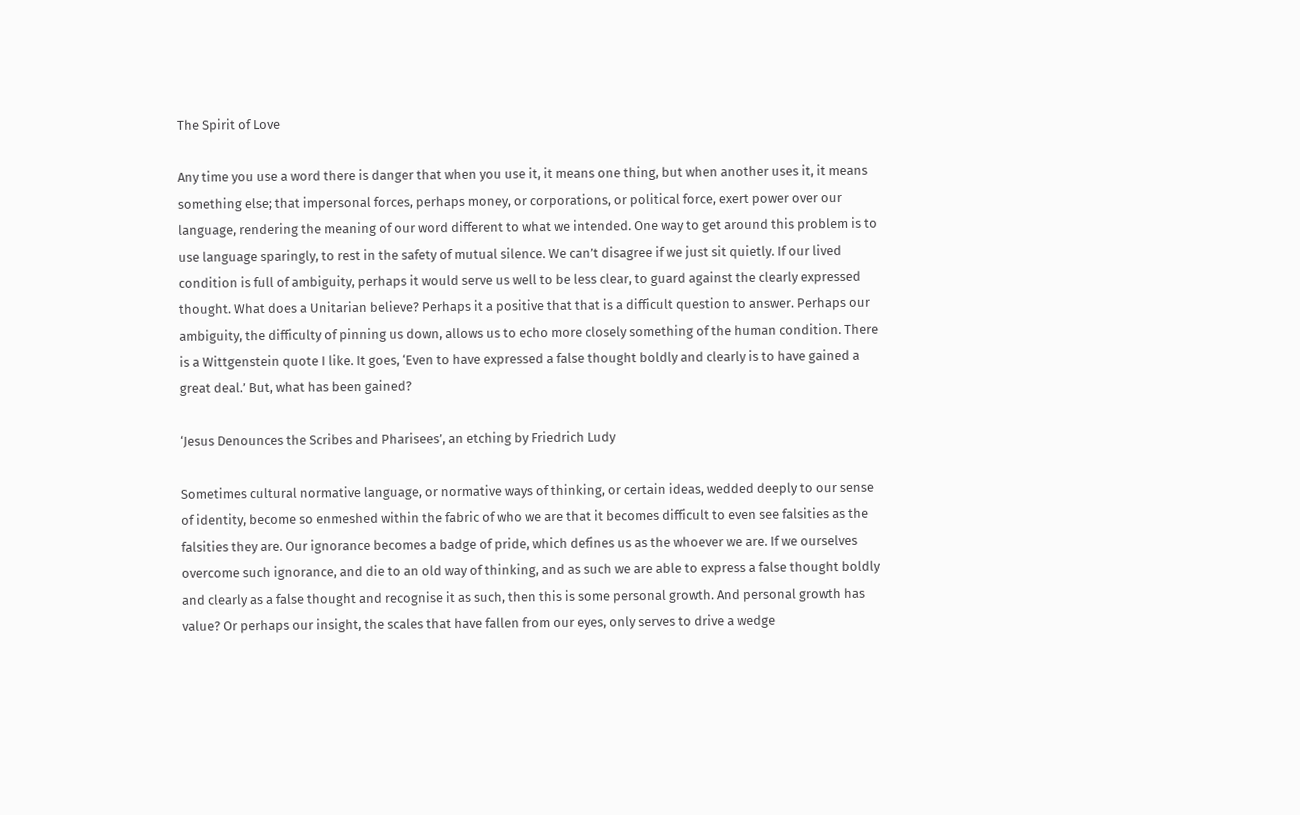The Spirit of Love

Any time you use a word there is danger that when you use it, it means one thing, but when another uses it, it means something else; that impersonal forces, perhaps money, or corporations, or political force, exert power over our language, rendering the meaning of our word different to what we intended. One way to get around this problem is to use language sparingly, to rest in the safety of mutual silence. We can’t disagree if we just sit quietly. If our lived condition is full of ambiguity, perhaps it would serve us well to be less clear, to guard against the clearly expressed thought. What does a Unitarian believe? Perhaps it a positive that that is a difficult question to answer. Perhaps our ambiguity, the difficulty of pinning us down, allows us to echo more closely something of the human condition. There is a Wittgenstein quote I like. It goes, ‘Even to have expressed a false thought boldly and clearly is to have gained a great deal.’ But, what has been gained?

‘Jesus Denounces the Scribes and Pharisees’, an etching by Friedrich Ludy

Sometimes cultural normative language, or normative ways of thinking, or certain ideas, wedded deeply to our sense of identity, become so enmeshed within the fabric of who we are that it becomes difficult to even see falsities as the falsities they are. Our ignorance becomes a badge of pride, which defines us as the whoever we are. If we ourselves overcome such ignorance, and die to an old way of thinking, and as such we are able to express a false thought boldly and clearly as a false thought and recognise it as such, then this is some personal growth. And personal growth has value? Or perhaps our insight, the scales that have fallen from our eyes, only serves to drive a wedge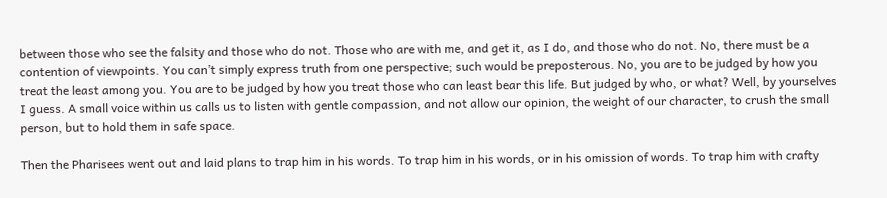between those who see the falsity and those who do not. Those who are with me, and get it, as I do, and those who do not. No, there must be a contention of viewpoints. You can’t simply express truth from one perspective; such would be preposterous. No, you are to be judged by how you treat the least among you. You are to be judged by how you treat those who can least bear this life. But judged by who, or what? Well, by yourselves I guess. A small voice within us calls us to listen with gentle compassion, and not allow our opinion, the weight of our character, to crush the small person, but to hold them in safe space.

Then the Pharisees went out and laid plans to trap him in his words. To trap him in his words, or in his omission of words. To trap him with crafty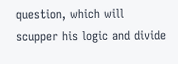question, which will scupper his logic and divide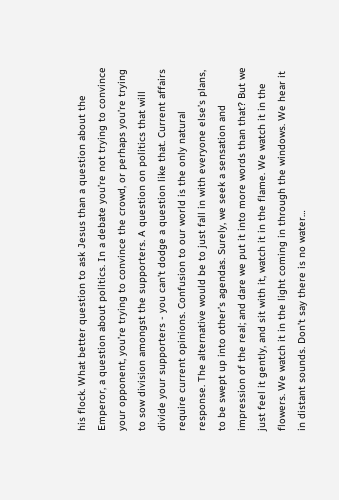his flock. What better question to ask Jesus than a question about the Emperor, a question about politics. In a debate you’re not trying to convince your opponent, you’re trying to convince the crowd, or perhaps you’re trying to sow division amongst the supporters. A question on politics that will divide your supporters - you can’t dodge a question like that. Current affairs require current opinions. Confusion to our world is the only natural response. The alternative would be to just fall in with everyone else’s plans, to be swept up into other’s agendas. Surely, we seek a sensation and impression of the real; and dare we put it into more words than that? But we just feel it gently, and sit with it, watch it in the flame. We watch it in the flowers. We watch it in the light coming in through the windows. We hear it in distant sounds. Don’t say there is no water…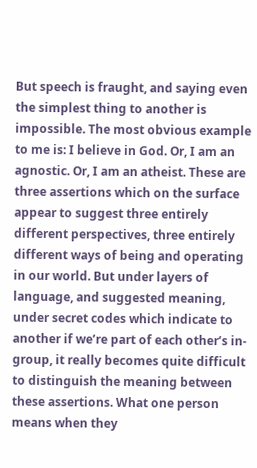But speech is fraught, and saying even the simplest thing to another is impossible. The most obvious example to me is: I believe in God. Or, I am an agnostic. Or, I am an atheist. These are three assertions which on the surface appear to suggest three entirely different perspectives, three entirely different ways of being and operating in our world. But under layers of language, and suggested meaning, under secret codes which indicate to another if we’re part of each other’s in-group, it really becomes quite difficult to distinguish the meaning between these assertions. What one person means when they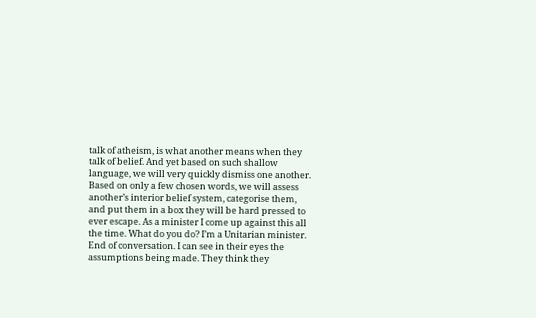talk of atheism, is what another means when they talk of belief. And yet based on such shallow language, we will very quickly dismiss one another. Based on only a few chosen words, we will assess another’s interior belief system, categorise them, and put them in a box they will be hard pressed to ever escape. As a minister I come up against this all the time. What do you do? I’m a Unitarian minister. End of conversation. I can see in their eyes the assumptions being made. They think they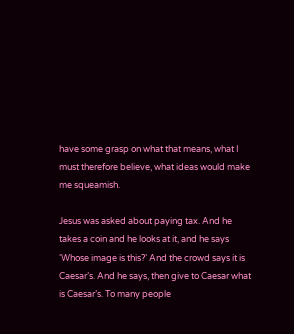have some grasp on what that means, what I must therefore believe, what ideas would make me squeamish.

Jesus was asked about paying tax. And he takes a coin and he looks at it, and he says ‘Whose image is this?’ And the crowd says it is Caesar’s. And he says, then give to Caesar what is Caesar’s. To many people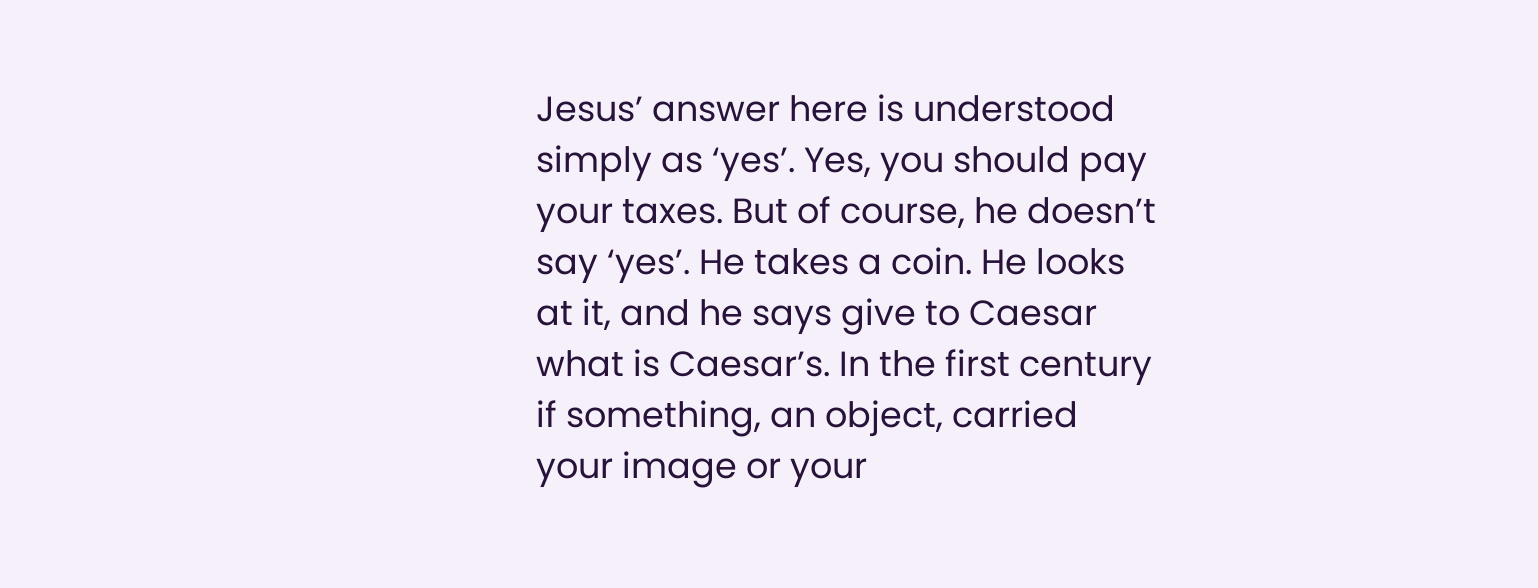Jesus’ answer here is understood simply as ‘yes’. Yes, you should pay your taxes. But of course, he doesn’t say ‘yes’. He takes a coin. He looks at it, and he says give to Caesar what is Caesar’s. In the first century if something, an object, carried your image or your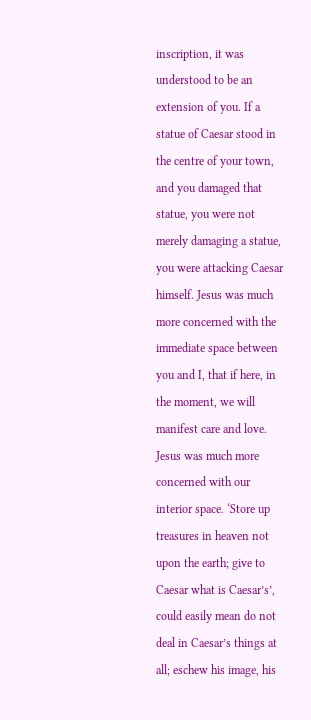inscription, it was understood to be an extension of you. If a statue of Caesar stood in the centre of your town, and you damaged that statue, you were not merely damaging a statue, you were attacking Caesar himself. Jesus was much more concerned with the immediate space between you and I, that if here, in the moment, we will manifest care and love. Jesus was much more concerned with our interior space. ‘Store up treasures in heaven not upon the earth; give to Caesar what is Caesar’s’, could easily mean do not deal in Caesar’s things at all; eschew his image, his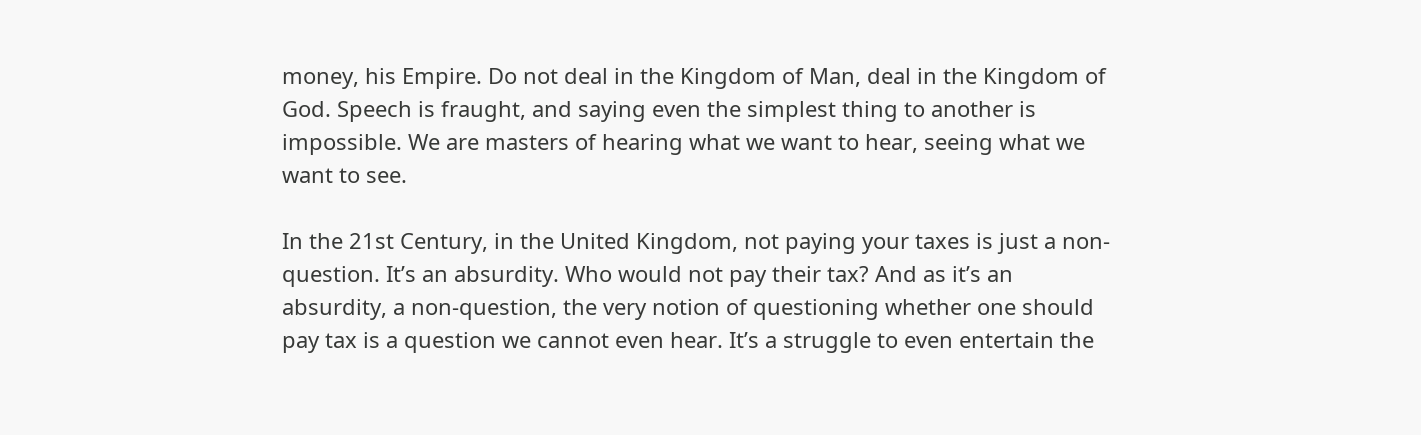money, his Empire. Do not deal in the Kingdom of Man, deal in the Kingdom of God. Speech is fraught, and saying even the simplest thing to another is impossible. We are masters of hearing what we want to hear, seeing what we want to see.

In the 21st Century, in the United Kingdom, not paying your taxes is just a non-question. It’s an absurdity. Who would not pay their tax? And as it’s an absurdity, a non-question, the very notion of questioning whether one should pay tax is a question we cannot even hear. It’s a struggle to even entertain the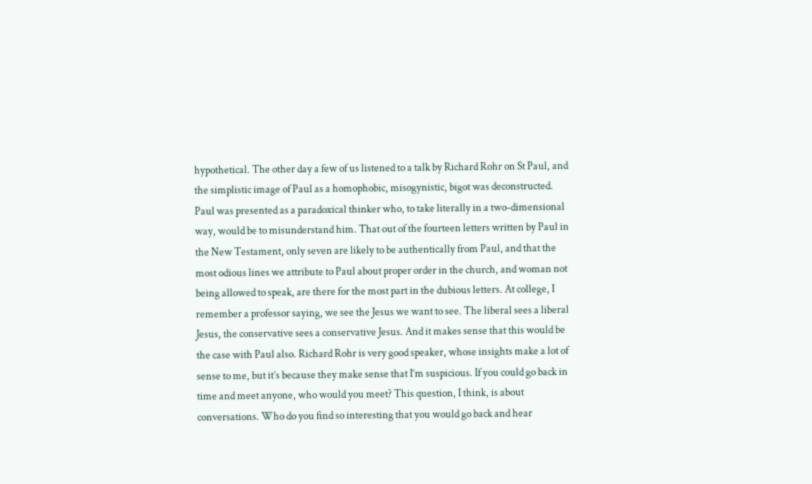hypothetical. The other day a few of us listened to a talk by Richard Rohr on St Paul, and the simplistic image of Paul as a homophobic, misogynistic, bigot was deconstructed. Paul was presented as a paradoxical thinker who, to take literally in a two-dimensional way, would be to misunderstand him. That out of the fourteen letters written by Paul in the New Testament, only seven are likely to be authentically from Paul, and that the most odious lines we attribute to Paul about proper order in the church, and woman not being allowed to speak, are there for the most part in the dubious letters. At college, I remember a professor saying, we see the Jesus we want to see. The liberal sees a liberal Jesus, the conservative sees a conservative Jesus. And it makes sense that this would be the case with Paul also. Richard Rohr is very good speaker, whose insights make a lot of sense to me, but it’s because they make sense that I’m suspicious. If you could go back in time and meet anyone, who would you meet? This question, I think, is about conversations. Who do you find so interesting that you would go back and hear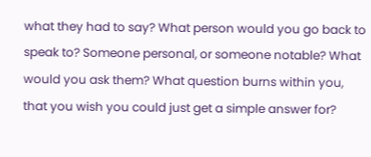what they had to say? What person would you go back to speak to? Someone personal, or someone notable? What would you ask them? What question burns within you, that you wish you could just get a simple answer for?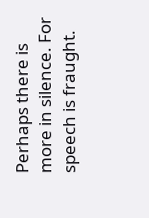Perhaps there is more in silence. For speech is fraught.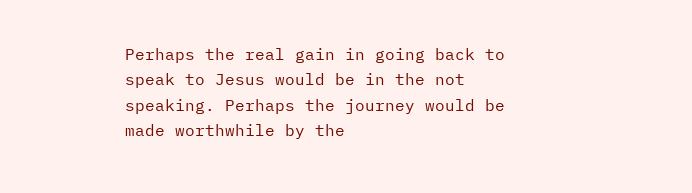Perhaps the real gain in going back to speak to Jesus would be in the not speaking. Perhaps the journey would be made worthwhile by the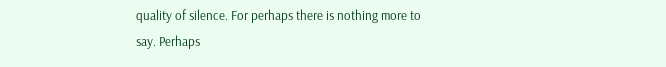quality of silence. For perhaps there is nothing more to say. Perhaps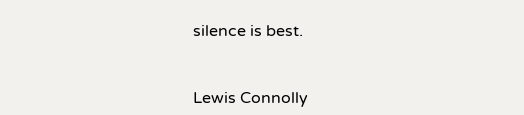silence is best.


Lewis Connolly